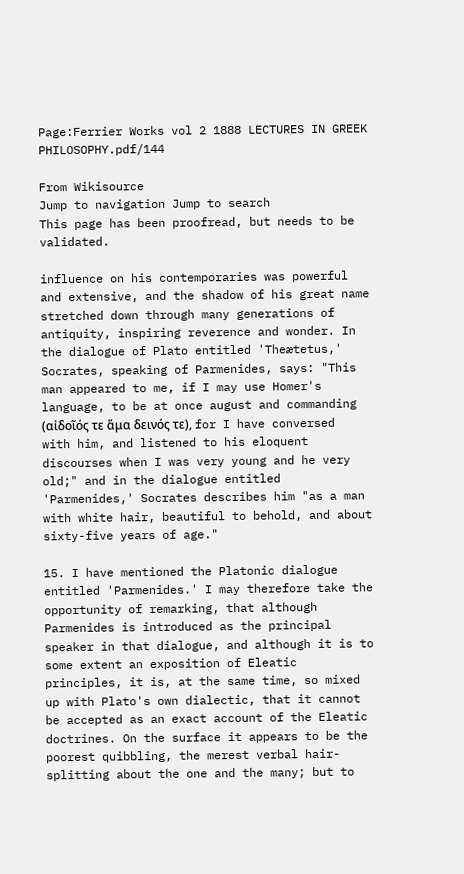Page:Ferrier Works vol 2 1888 LECTURES IN GREEK PHILOSOPHY.pdf/144

From Wikisource
Jump to navigation Jump to search
This page has been proofread, but needs to be validated.

influence on his contemporaries was powerful and extensive, and the shadow of his great name stretched down through many generations of antiquity, inspiring reverence and wonder. In the dialogue of Plato entitled 'Theætetus,' Socrates, speaking of Parmenides, says: "This man appeared to me, if I may use Homer's language, to be at once august and commanding (αἰδοῖός τε ἅμα δεινός τε), for I have conversed with him, and listened to his eloquent discourses when I was very young and he very old;" and in the dialogue entitled 'Parmenides,' Socrates describes him "as a man with white hair, beautiful to behold, and about sixty-five years of age."

15. I have mentioned the Platonic dialogue entitled 'Parmenides.' I may therefore take the opportunity of remarking, that although Parmenides is introduced as the principal speaker in that dialogue, and although it is to some extent an exposition of Eleatic principles, it is, at the same time, so mixed up with Plato's own dialectic, that it cannot be accepted as an exact account of the Eleatic doctrines. On the surface it appears to be the poorest quibbling, the merest verbal hair-splitting about the one and the many; but to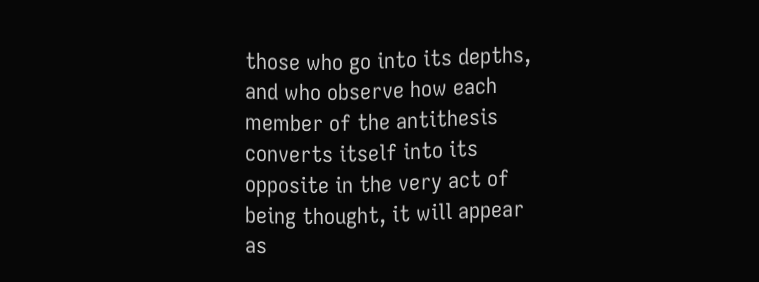those who go into its depths, and who observe how each member of the antithesis converts itself into its opposite in the very act of being thought, it will appear as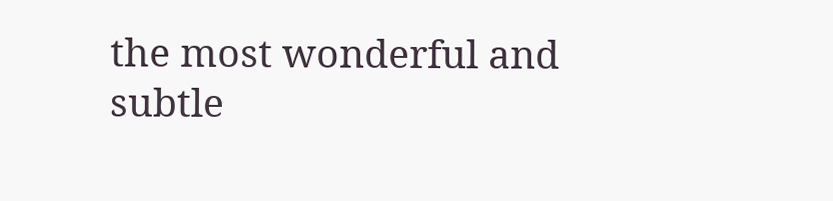the most wonderful and subtle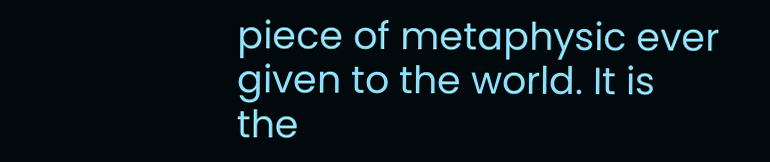piece of metaphysic ever given to the world. It is the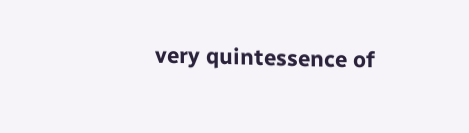very quintessence of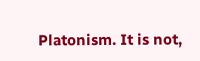Platonism. It is not,